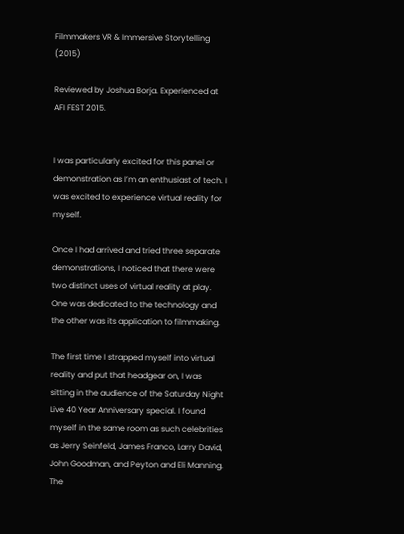Filmmakers VR & Immersive Storytelling (2015)

Reviewed by Joshua Borja. Experienced at AFI FEST 2015.


I was particularly excited for this panel or demonstration as I’m an enthusiast of tech. I was excited to experience virtual reality for myself.

Once I had arrived and tried three separate demonstrations, I noticed that there were two distinct uses of virtual reality at play. One was dedicated to the technology and the other was its application to filmmaking.

The first time I strapped myself into virtual reality and put that headgear on, I was sitting in the audience of the Saturday Night Live 40 Year Anniversary special. I found myself in the same room as such celebrities as Jerry Seinfeld, James Franco, Larry David, John Goodman, and Peyton and Eli Manning. The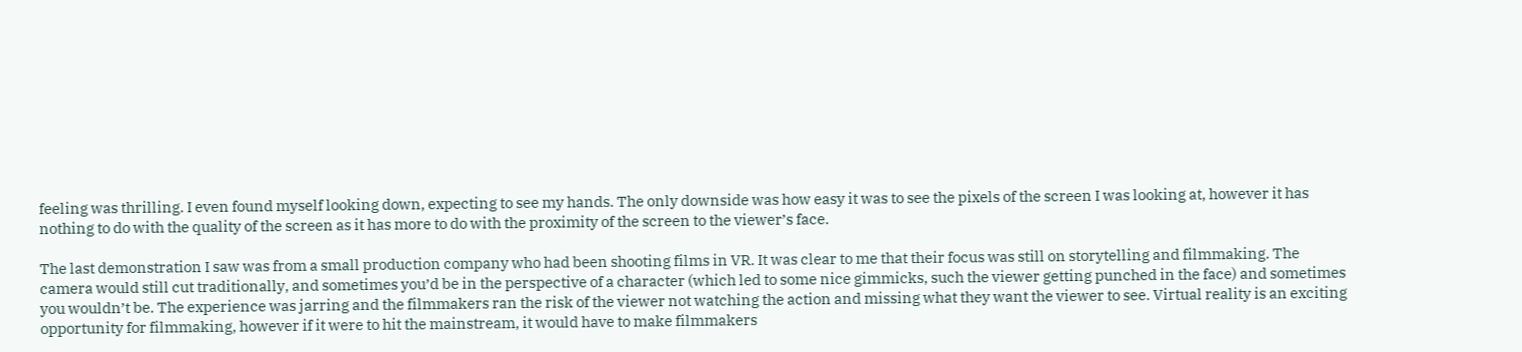feeling was thrilling. I even found myself looking down, expecting to see my hands. The only downside was how easy it was to see the pixels of the screen I was looking at, however it has nothing to do with the quality of the screen as it has more to do with the proximity of the screen to the viewer’s face.

The last demonstration I saw was from a small production company who had been shooting films in VR. It was clear to me that their focus was still on storytelling and filmmaking. The camera would still cut traditionally, and sometimes you’d be in the perspective of a character (which led to some nice gimmicks, such the viewer getting punched in the face) and sometimes you wouldn’t be. The experience was jarring and the filmmakers ran the risk of the viewer not watching the action and missing what they want the viewer to see. Virtual reality is an exciting opportunity for filmmaking, however if it were to hit the mainstream, it would have to make filmmakers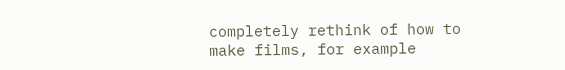completely rethink of how to make films, for example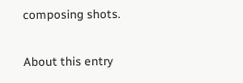composing shots.

About this entry